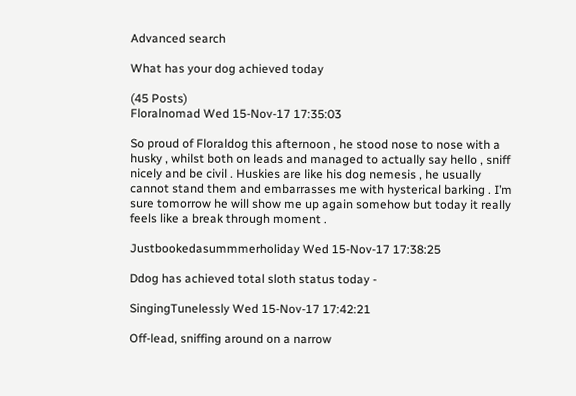Advanced search

What has your dog achieved today

(45 Posts)
Floralnomad Wed 15-Nov-17 17:35:03

So proud of Floraldog this afternoon , he stood nose to nose with a husky , whilst both on leads and managed to actually say hello , sniff nicely and be civil . Huskies are like his dog nemesis , he usually cannot stand them and embarrasses me with hysterical barking . I’m sure tomorrow he will show me up again somehow but today it really feels like a break through moment .

Justbookedasummmerholiday Wed 15-Nov-17 17:38:25

Ddog has achieved total sloth status today -

SingingTunelessly Wed 15-Nov-17 17:42:21

Off-lead, sniffing around on a narrow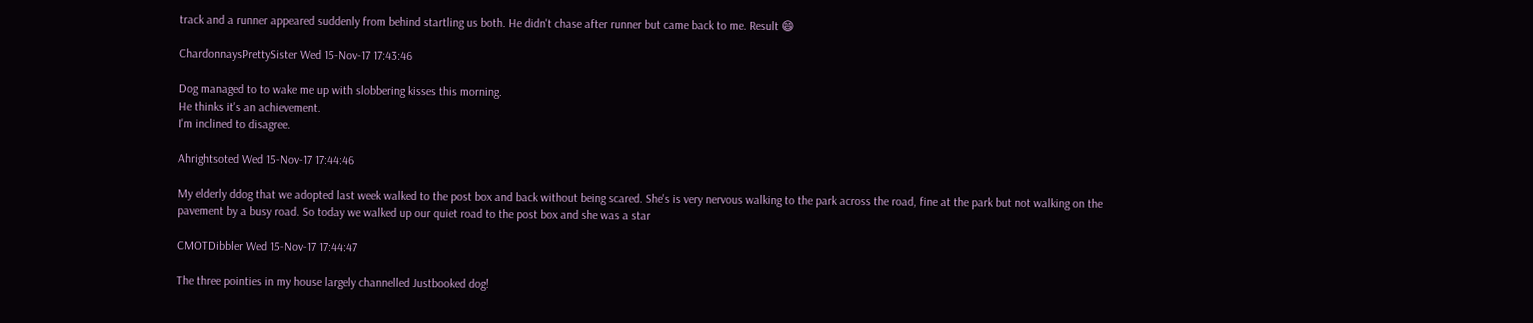track and a runner appeared suddenly from behind startling us both. He didn't chase after runner but came back to me. Result 😄

ChardonnaysPrettySister Wed 15-Nov-17 17:43:46

Dog managed to to wake me up with slobbering kisses this morning.
He thinks it's an achievement.
I'm inclined to disagree.

Ahrightsoted Wed 15-Nov-17 17:44:46

My elderly ddog that we adopted last week walked to the post box and back without being scared. She's is very nervous walking to the park across the road, fine at the park but not walking on the pavement by a busy road. So today we walked up our quiet road to the post box and she was a star

CMOTDibbler Wed 15-Nov-17 17:44:47

The three pointies in my house largely channelled Justbooked dog!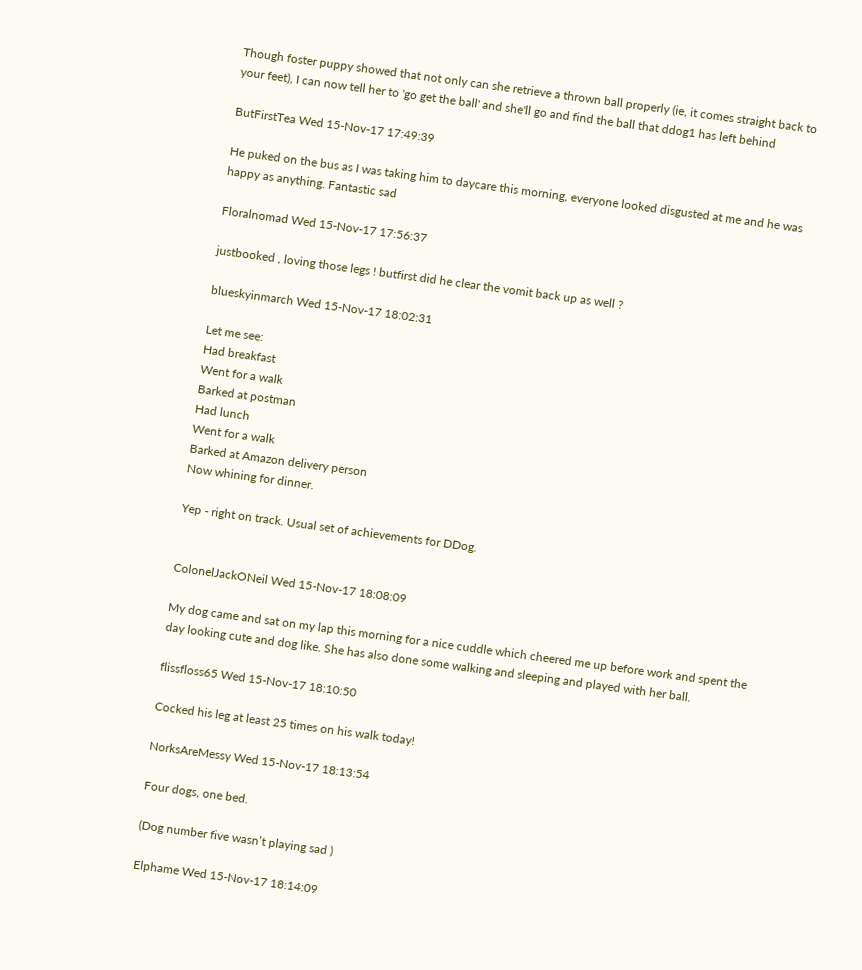Though foster puppy showed that not only can she retrieve a thrown ball properly (ie, it comes straight back to your feet), I can now tell her to 'go get the ball' and she'll go and find the ball that ddog1 has left behind

ButFirstTea Wed 15-Nov-17 17:49:39

He puked on the bus as I was taking him to daycare this morning, everyone looked disgusted at me and he was happy as anything. Fantastic sad

Floralnomad Wed 15-Nov-17 17:56:37

justbooked , loving those legs ! butfirst did he clear the vomit back up as well ?

blueskyinmarch Wed 15-Nov-17 18:02:31

Let me see:
Had breakfast
Went for a walk
Barked at postman
Had lunch
Went for a walk
Barked at Amazon delivery person
Now whining for dinner.

Yep - right on track. Usual set of achievements for DDog.


ColonelJackONeil Wed 15-Nov-17 18:08:09

My dog came and sat on my lap this morning for a nice cuddle which cheered me up before work and spent the day looking cute and dog like. She has also done some walking and sleeping and played with her ball.

flissfloss65 Wed 15-Nov-17 18:10:50

Cocked his leg at least 25 times on his walk today!

NorksAreMessy Wed 15-Nov-17 18:13:54

Four dogs, one bed.

(Dog number five wasn’t playing sad )

Elphame Wed 15-Nov-17 18:14:09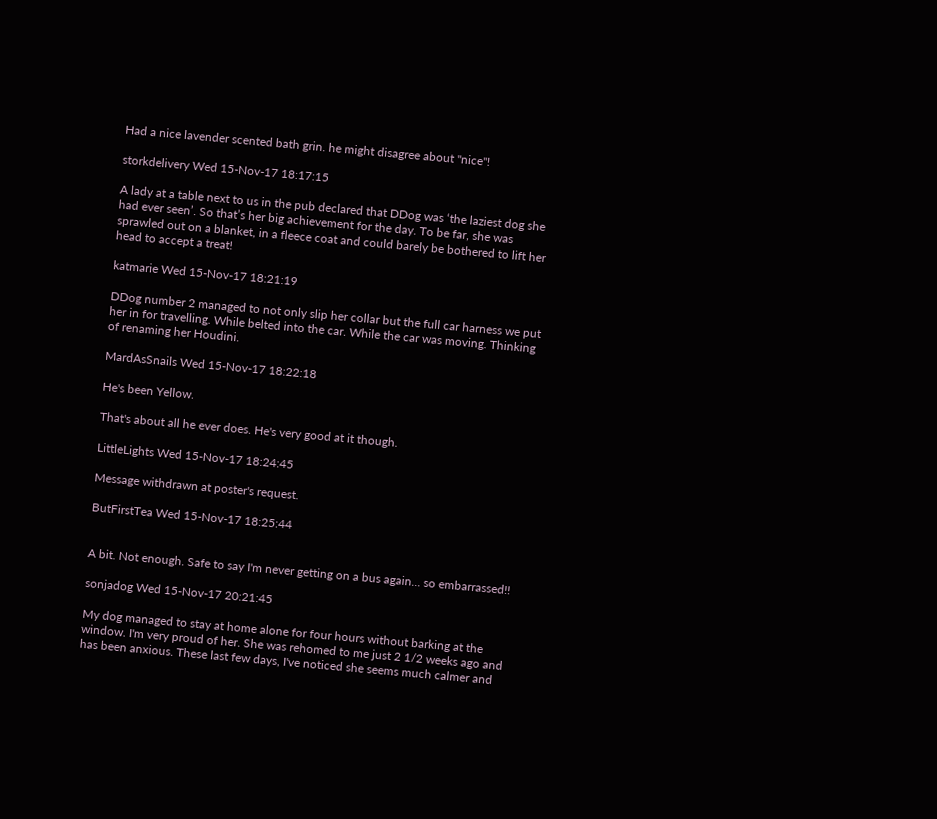Had a nice lavender scented bath grin. he might disagree about "nice"!

storkdelivery Wed 15-Nov-17 18:17:15

A lady at a table next to us in the pub declared that DDog was ‘the laziest dog she had ever seen’. So that’s her big achievement for the day. To be far, she was sprawled out on a blanket, in a fleece coat and could barely be bothered to lift her head to accept a treat!

katmarie Wed 15-Nov-17 18:21:19

DDog number 2 managed to not only slip her collar but the full car harness we put her in for travelling. While belted into the car. While the car was moving. Thinking of renaming her Houdini.

MardAsSnails Wed 15-Nov-17 18:22:18

He's been Yellow.

That's about all he ever does. He's very good at it though.

LittleLights Wed 15-Nov-17 18:24:45

Message withdrawn at poster's request.

ButFirstTea Wed 15-Nov-17 18:25:44


A bit. Not enough. Safe to say I'm never getting on a bus again... so embarrassed!!

sonjadog Wed 15-Nov-17 20:21:45

My dog managed to stay at home alone for four hours without barking at the window. I'm very proud of her. She was rehomed to me just 2 1/2 weeks ago and has been anxious. These last few days, I've noticed she seems much calmer and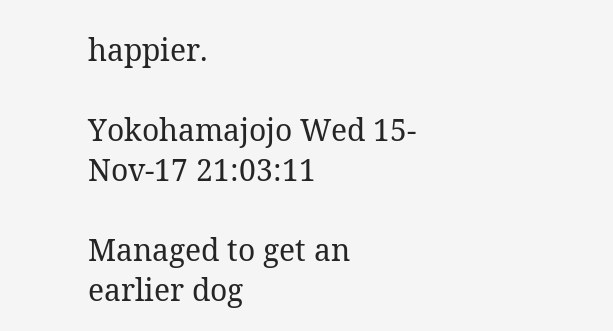happier.

Yokohamajojo Wed 15-Nov-17 21:03:11

Managed to get an earlier dog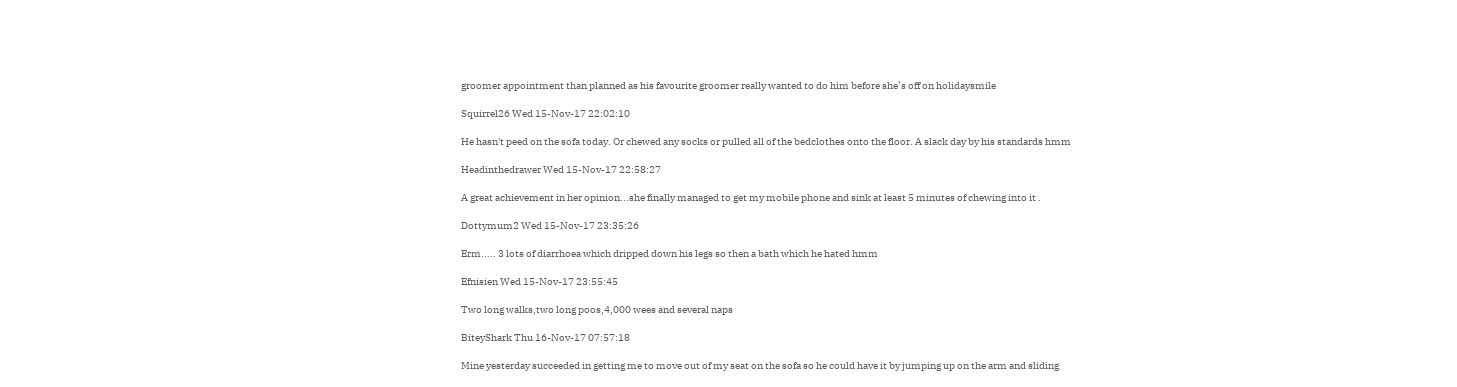groomer appointment than planned as his favourite groomer really wanted to do him before she’s off on holidaysmile

Squirrel26 Wed 15-Nov-17 22:02:10

He hasn't peed on the sofa today. Or chewed any socks or pulled all of the bedclothes onto the floor. A slack day by his standards hmm

Headinthedrawer Wed 15-Nov-17 22:58:27

A great achievement in her opinion...she finally managed to get my mobile phone and sink at least 5 minutes of chewing into it .

Dottymum2 Wed 15-Nov-17 23:35:26

Erm..... 3 lots of diarrhoea which dripped down his legs so then a bath which he hated hmm

Efnisien Wed 15-Nov-17 23:55:45

Two long walks,two long poos,4,000 wees and several naps

BiteyShark Thu 16-Nov-17 07:57:18

Mine yesterday succeeded in getting me to move out of my seat on the sofa so he could have it by jumping up on the arm and sliding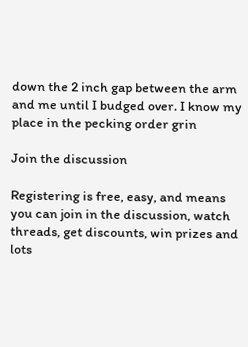down the 2 inch gap between the arm and me until I budged over. I know my place in the pecking order grin

Join the discussion

Registering is free, easy, and means you can join in the discussion, watch threads, get discounts, win prizes and lots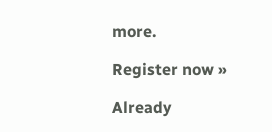more.

Register now »

Already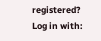registered? Log in with: